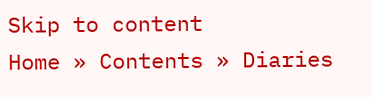Skip to content
Home » Contents » Diaries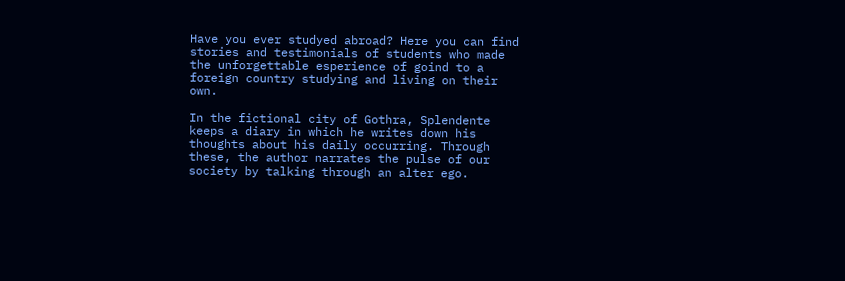Have you ever studyed abroad? Here you can find stories and testimonials of students who made the unforgettable esperience of goind to a foreign country studying and living on their own.

In the fictional city of Gothra, Splendente keeps a diary in which he writes down his thoughts about his daily occurring. Through these, the author narrates the pulse of our society by talking through an alter ego.